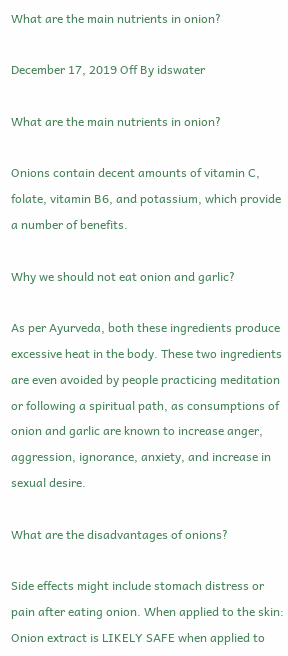What are the main nutrients in onion?

December 17, 2019 Off By idswater

What are the main nutrients in onion?

Onions contain decent amounts of vitamin C, folate, vitamin B6, and potassium, which provide a number of benefits.

Why we should not eat onion and garlic?

As per Ayurveda, both these ingredients produce excessive heat in the body. These two ingredients are even avoided by people practicing meditation or following a spiritual path, as consumptions of onion and garlic are known to increase anger, aggression, ignorance, anxiety, and increase in sexual desire.

What are the disadvantages of onions?

Side effects might include stomach distress or pain after eating onion. When applied to the skin: Onion extract is LIKELY SAFE when applied to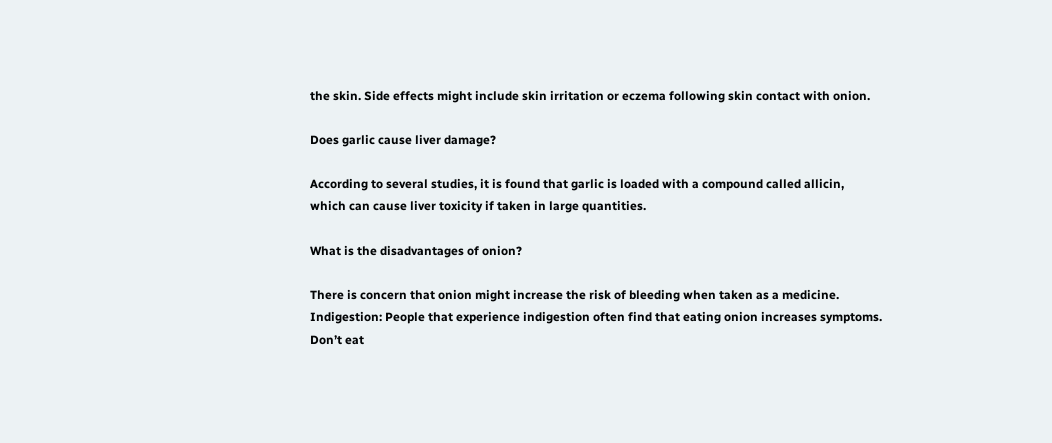the skin. Side effects might include skin irritation or eczema following skin contact with onion.

Does garlic cause liver damage?

According to several studies, it is found that garlic is loaded with a compound called allicin, which can cause liver toxicity if taken in large quantities.

What is the disadvantages of onion?

There is concern that onion might increase the risk of bleeding when taken as a medicine. Indigestion: People that experience indigestion often find that eating onion increases symptoms. Don’t eat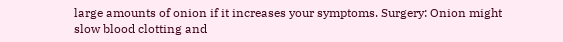large amounts of onion if it increases your symptoms. Surgery: Onion might slow blood clotting and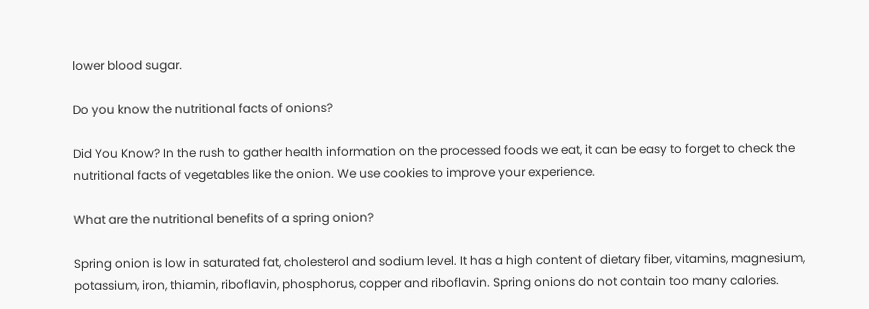lower blood sugar.

Do you know the nutritional facts of onions?

Did You Know? In the rush to gather health information on the processed foods we eat, it can be easy to forget to check the nutritional facts of vegetables like the onion. We use cookies to improve your experience.

What are the nutritional benefits of a spring onion?

Spring onion is low in saturated fat, cholesterol and sodium level. It has a high content of dietary fiber, vitamins, magnesium, potassium, iron, thiamin, riboflavin, phosphorus, copper and riboflavin. Spring onions do not contain too many calories.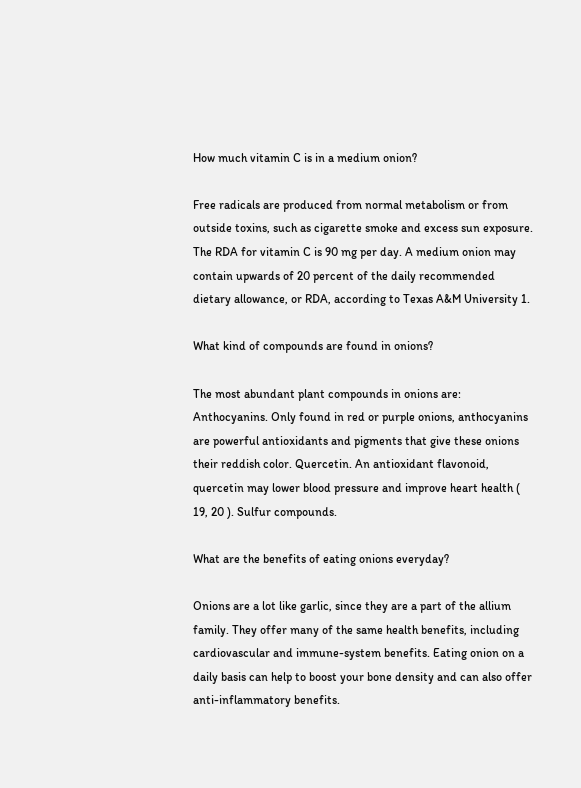How much vitamin C is in a medium onion?

Free radicals are produced from normal metabolism or from outside toxins, such as cigarette smoke and excess sun exposure. The RDA for vitamin C is 90 mg per day. A medium onion may contain upwards of 20 percent of the daily recommended dietary allowance, or RDA, according to Texas A&M University 1.

What kind of compounds are found in onions?

The most abundant plant compounds in onions are: Anthocyanins. Only found in red or purple onions, anthocyanins are powerful antioxidants and pigments that give these onions their reddish color. Quercetin. An antioxidant flavonoid, quercetin may lower blood pressure and improve heart health ( 19, 20 ). Sulfur compounds.

What are the benefits of eating onions everyday?

Onions are a lot like garlic, since they are a part of the allium family. They offer many of the same health benefits, including cardiovascular and immune-system benefits. Eating onion on a daily basis can help to boost your bone density and can also offer anti-inflammatory benefits.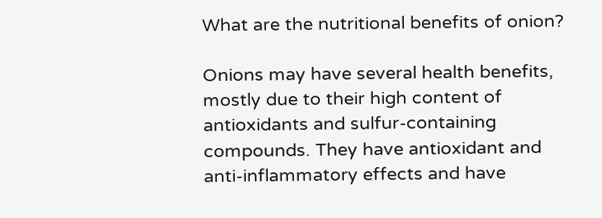What are the nutritional benefits of onion?

Onions may have several health benefits, mostly due to their high content of antioxidants and sulfur-containing compounds. They have antioxidant and anti-inflammatory effects and have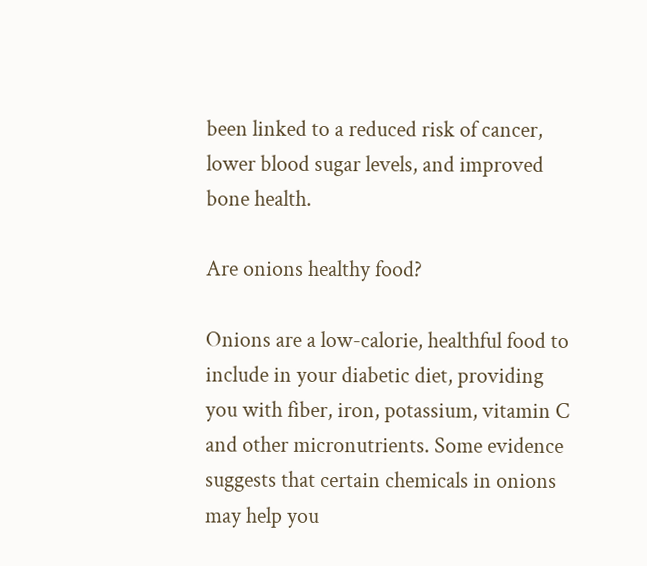been linked to a reduced risk of cancer, lower blood sugar levels, and improved bone health.

Are onions healthy food?

Onions are a low-calorie, healthful food to include in your diabetic diet, providing you with fiber, iron, potassium, vitamin C and other micronutrients. Some evidence suggests that certain chemicals in onions may help you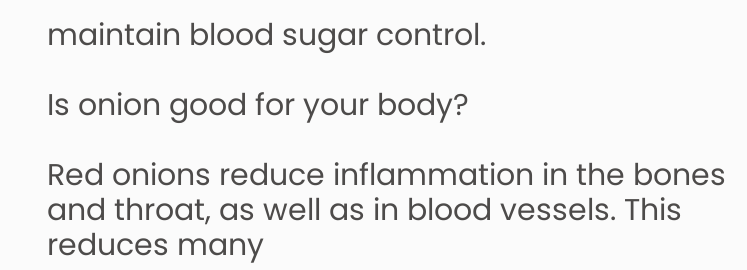maintain blood sugar control.

Is onion good for your body?

Red onions reduce inflammation in the bones and throat, as well as in blood vessels. This reduces many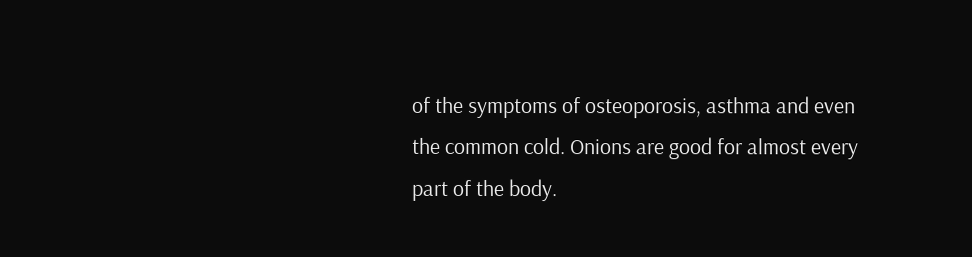of the symptoms of osteoporosis, asthma and even the common cold. Onions are good for almost every part of the body.